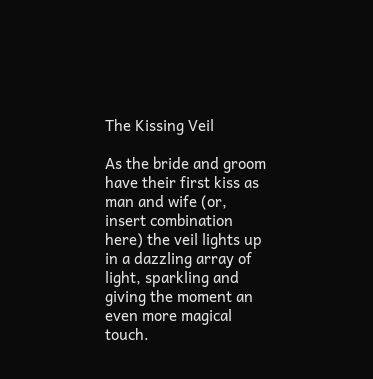The Kissing Veil

As the bride and groom have their first kiss as man and wife (or, insert combination here) the veil lights up in a dazzling array of light, sparkling and giving the moment an even more magical touch.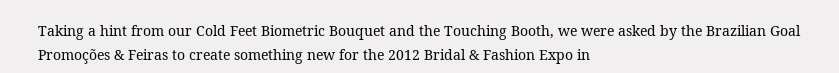Taking a hint from our Cold Feet Biometric Bouquet and the Touching Booth, we were asked by the Brazilian Goal Promoções & Feiras to create something new for the 2012 Bridal & Fashion Expo in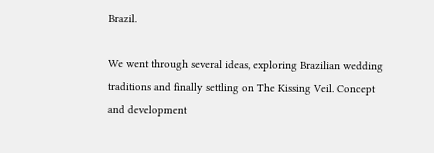Brazil.

We went through several ideas, exploring Brazilian wedding traditions and finally settling on The Kissing Veil. Concept and development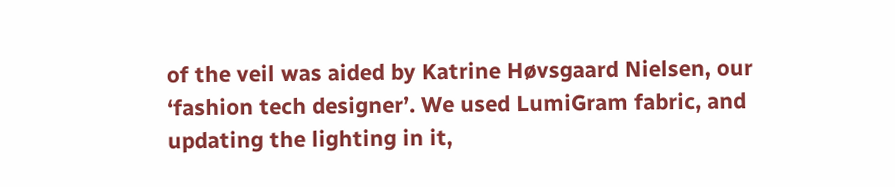of the veil was aided by Katrine Høvsgaard Nielsen, our ‘fashion tech designer’. We used LumiGram fabric, and updating the lighting in it,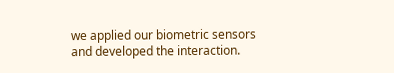we applied our biometric sensors and developed the interaction.